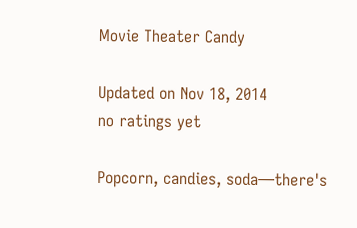Movie Theater Candy

Updated on Nov 18, 2014
no ratings yet

Popcorn, candies, soda—there's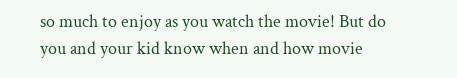so much to enjoy as you watch the movie! But do you and your kid know when and how movie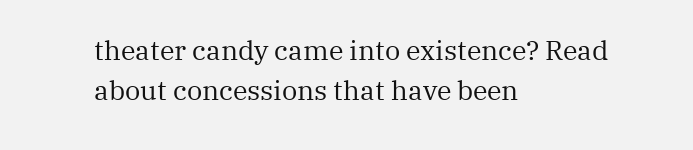theater candy came into existence? Read about concessions that have been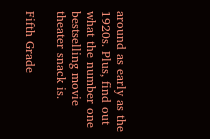around as early as the 1920s. Plus, find out what the number one bestselling movie theater snack is.

Fifth Grade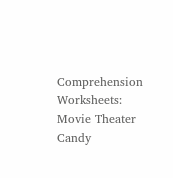Comprehension Worksheets: Movie Theater Candy